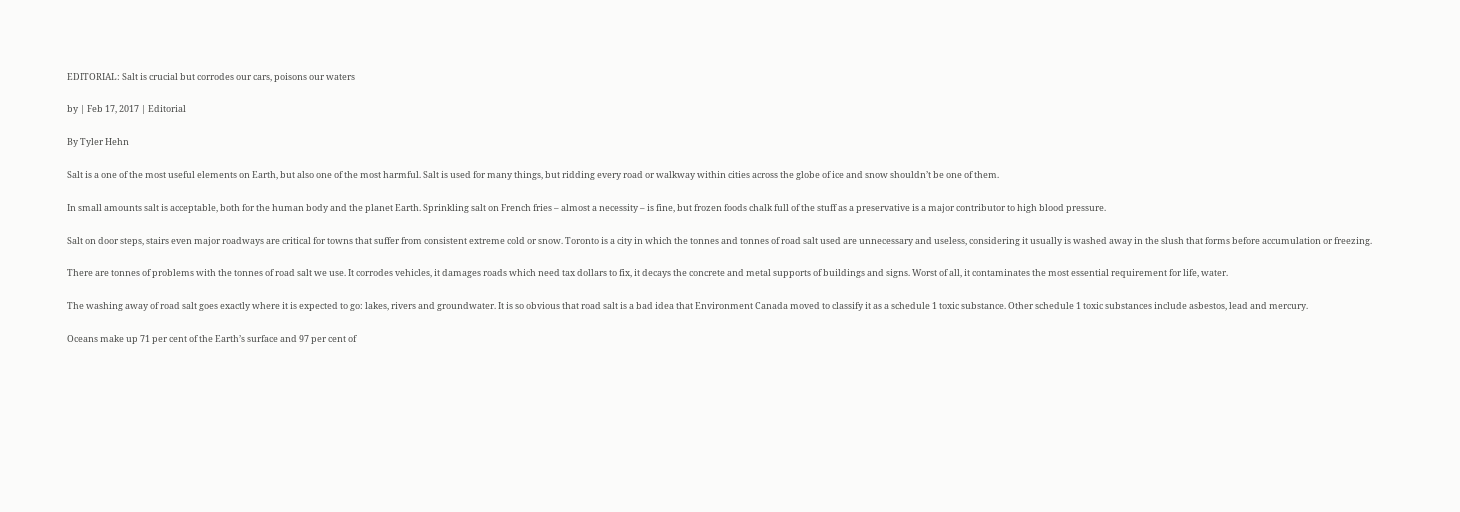EDITORIAL: Salt is crucial but corrodes our cars, poisons our waters

by | Feb 17, 2017 | Editorial

By Tyler Hehn

Salt is a one of the most useful elements on Earth, but also one of the most harmful. Salt is used for many things, but ridding every road or walkway within cities across the globe of ice and snow shouldn’t be one of them.

In small amounts salt is acceptable, both for the human body and the planet Earth. Sprinkling salt on French fries – almost a necessity – is fine, but frozen foods chalk full of the stuff as a preservative is a major contributor to high blood pressure.

Salt on door steps, stairs even major roadways are critical for towns that suffer from consistent extreme cold or snow. Toronto is a city in which the tonnes and tonnes of road salt used are unnecessary and useless, considering it usually is washed away in the slush that forms before accumulation or freezing.

There are tonnes of problems with the tonnes of road salt we use. It corrodes vehicles, it damages roads which need tax dollars to fix, it decays the concrete and metal supports of buildings and signs. Worst of all, it contaminates the most essential requirement for life, water.

The washing away of road salt goes exactly where it is expected to go: lakes, rivers and groundwater. It is so obvious that road salt is a bad idea that Environment Canada moved to classify it as a schedule 1 toxic substance. Other schedule 1 toxic substances include asbestos, lead and mercury.

Oceans make up 71 per cent of the Earth’s surface and 97 per cent of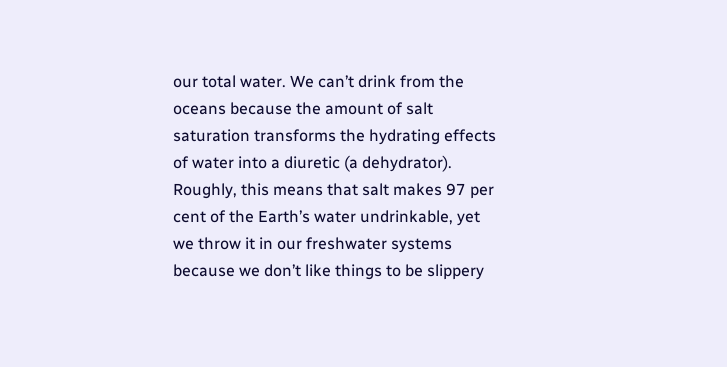our total water. We can’t drink from the oceans because the amount of salt saturation transforms the hydrating effects of water into a diuretic (a dehydrator). Roughly, this means that salt makes 97 per cent of the Earth’s water undrinkable, yet we throw it in our freshwater systems because we don’t like things to be slippery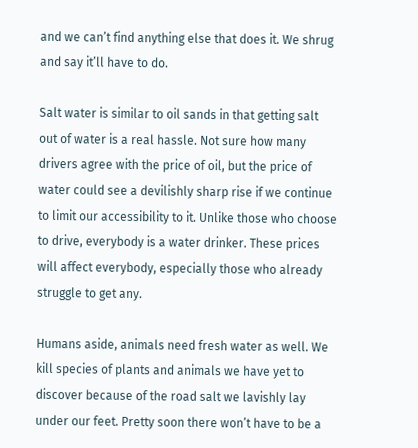and we can’t find anything else that does it. We shrug and say it’ll have to do.

Salt water is similar to oil sands in that getting salt out of water is a real hassle. Not sure how many drivers agree with the price of oil, but the price of water could see a devilishly sharp rise if we continue to limit our accessibility to it. Unlike those who choose to drive, everybody is a water drinker. These prices will affect everybody, especially those who already struggle to get any.

Humans aside, animals need fresh water as well. We kill species of plants and animals we have yet to discover because of the road salt we lavishly lay under our feet. Pretty soon there won’t have to be a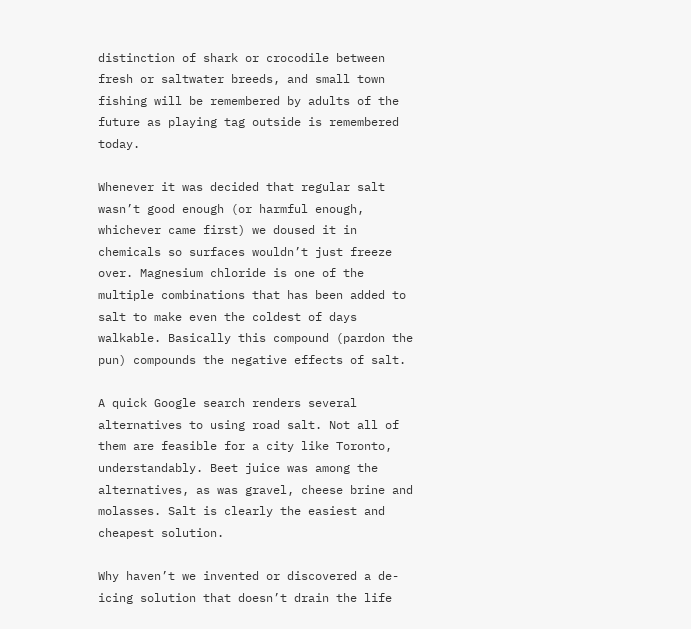distinction of shark or crocodile between fresh or saltwater breeds, and small town fishing will be remembered by adults of the future as playing tag outside is remembered today.

Whenever it was decided that regular salt wasn’t good enough (or harmful enough, whichever came first) we doused it in chemicals so surfaces wouldn’t just freeze over. Magnesium chloride is one of the multiple combinations that has been added to salt to make even the coldest of days walkable. Basically this compound (pardon the pun) compounds the negative effects of salt.

A quick Google search renders several alternatives to using road salt. Not all of them are feasible for a city like Toronto, understandably. Beet juice was among the alternatives, as was gravel, cheese brine and molasses. Salt is clearly the easiest and cheapest solution.

Why haven’t we invented or discovered a de-icing solution that doesn’t drain the life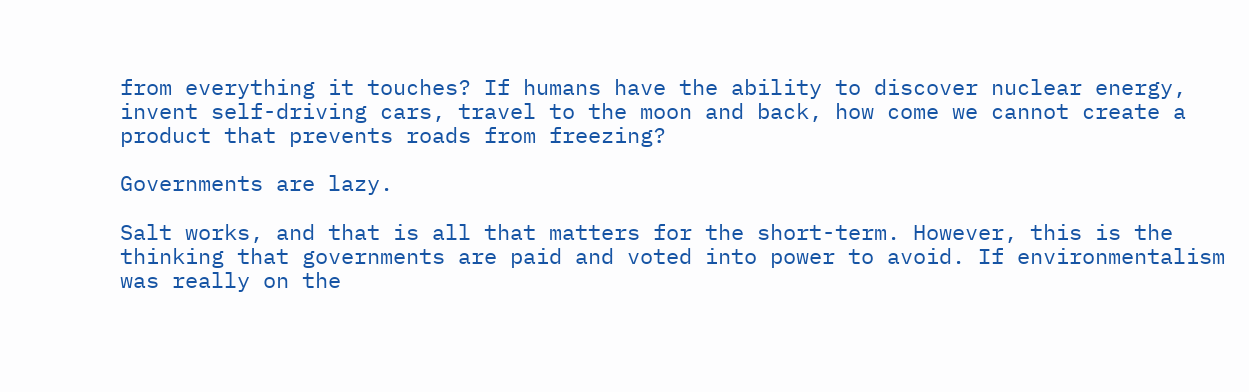from everything it touches? If humans have the ability to discover nuclear energy, invent self-driving cars, travel to the moon and back, how come we cannot create a product that prevents roads from freezing?

Governments are lazy.

Salt works, and that is all that matters for the short-term. However, this is the thinking that governments are paid and voted into power to avoid. If environmentalism was really on the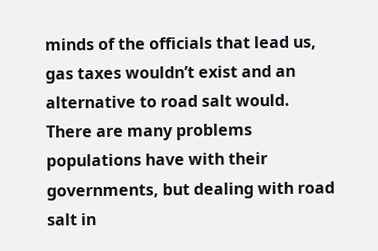minds of the officials that lead us, gas taxes wouldn’t exist and an alternative to road salt would. There are many problems populations have with their governments, but dealing with road salt in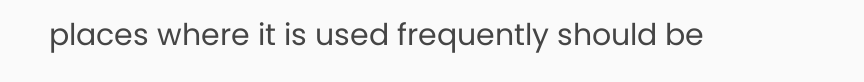places where it is used frequently should be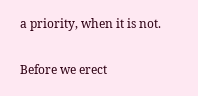a priority, when it is not.

Before we erect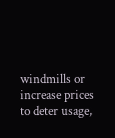windmills or increase prices to deter usage,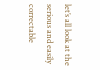let’s all look at the serious and easily correctable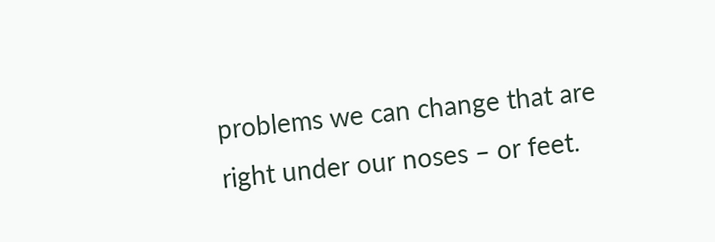problems we can change that are right under our noses – or feet.